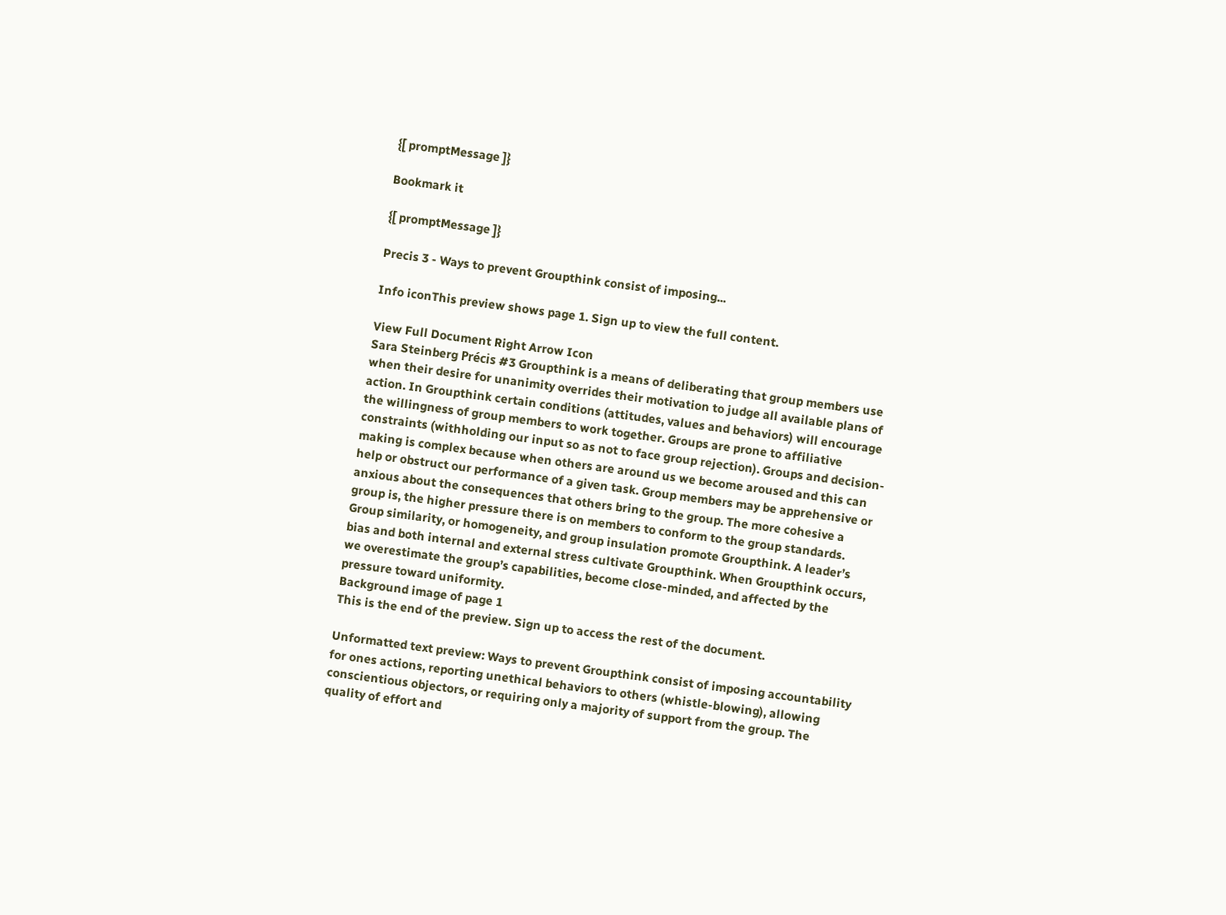{[ promptMessage ]}

Bookmark it

{[ promptMessage ]}

Precis 3 - Ways to prevent Groupthink consist of imposing...

Info iconThis preview shows page 1. Sign up to view the full content.

View Full Document Right Arrow Icon
Sara Steinberg Précis #3 Groupthink is a means of deliberating that group members use when their desire for unanimity overrides their motivation to judge all available plans of action. In Groupthink certain conditions (attitudes, values and behaviors) will encourage the willingness of group members to work together. Groups are prone to affiliative constraints (withholding our input so as not to face group rejection). Groups and decision-making is complex because when others are around us we become aroused and this can help or obstruct our performance of a given task. Group members may be apprehensive or anxious about the consequences that others bring to the group. The more cohesive a group is, the higher pressure there is on members to conform to the group standards. Group similarity, or homogeneity, and group insulation promote Groupthink. A leader’s bias and both internal and external stress cultivate Groupthink. When Groupthink occurs, we overestimate the group’s capabilities, become close-minded, and affected by the pressure toward uniformity.
Background image of page 1
This is the end of the preview. Sign up to access the rest of the document.

Unformatted text preview: Ways to prevent Groupthink consist of imposing accountability for ones actions, reporting unethical behaviors to others (whistle-blowing), allowing conscientious objectors, or requiring only a majority of support from the group. The quality of effort and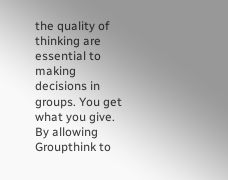the quality of thinking are essential to making decisions in groups. You get what you give. By allowing Groupthink to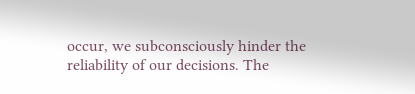occur, we subconsciously hinder the reliability of our decisions. The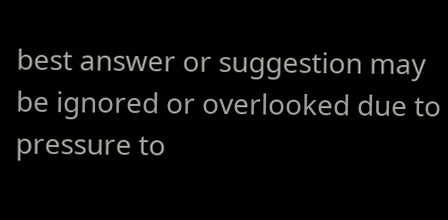best answer or suggestion may be ignored or overlooked due to pressure to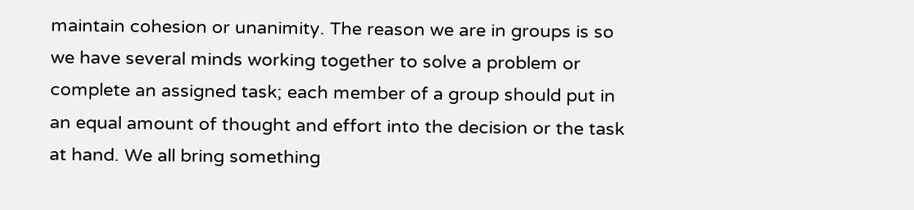maintain cohesion or unanimity. The reason we are in groups is so we have several minds working together to solve a problem or complete an assigned task; each member of a group should put in an equal amount of thought and effort into the decision or the task at hand. We all bring something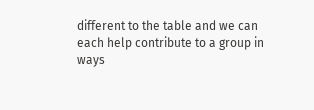different to the table and we can each help contribute to a group in ways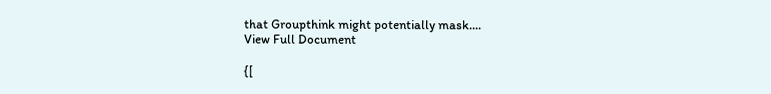that Groupthink might potentially mask....
View Full Document

{[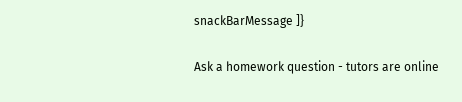snackBarMessage ]}

Ask a homework question - tutors are online